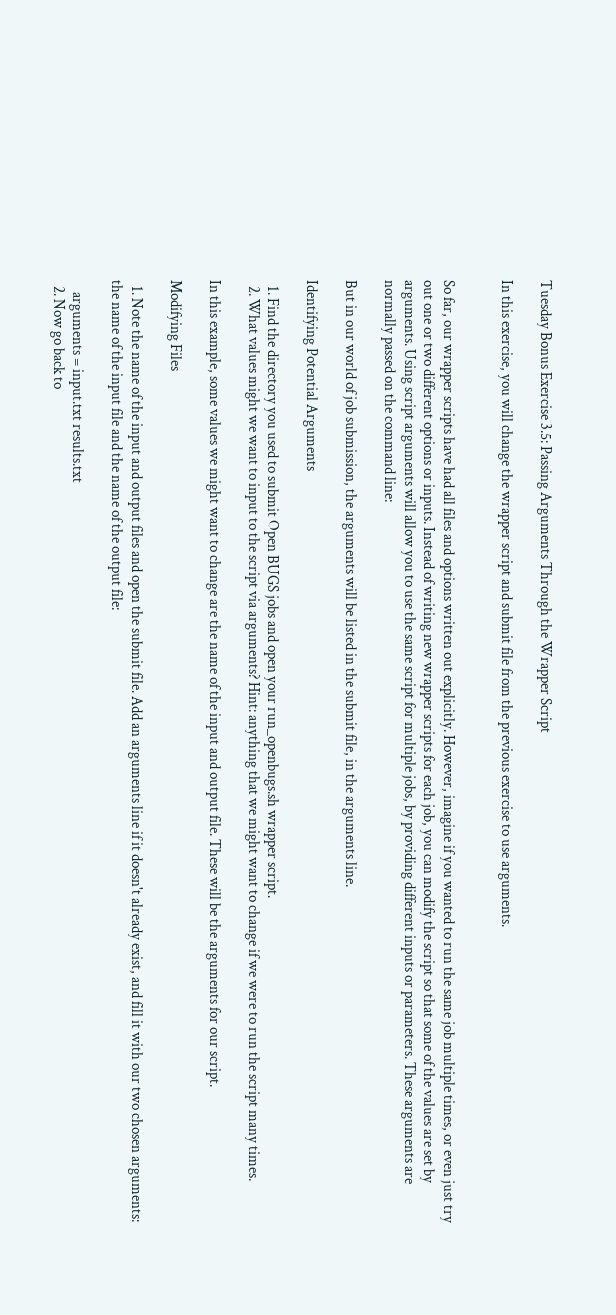Tuesday Bonus Exercise 3.5: Passing Arguments Through the Wrapper Script

In this exercise, you will change the wrapper script and submit file from the previous exercise to use arguments.


So far, our wrapper scripts have had all files and options written out explicitly. However, imagine if you wanted to run the same job multiple times, or even just try out one or two different options or inputs. Instead of writing new wrapper scripts for each job, you can modify the script so that some of the values are set by arguments. Using script arguments will allow you to use the same script for multiple jobs, by providing different inputs or parameters. These arguments are normally passed on the command line:

But in our world of job submission, the arguments will be listed in the submit file, in the arguments line.

Identifying Potential Arguments

  1. Find the directory you used to submit Open BUGS jobs and open your run_openbugs.sh wrapper script.
  2. What values might we want to input to the script via arguments? Hint: anything that we might want to change if we were to run the script many times.

In this example, some values we might want to change are the name of the input and output file. These will be the arguments for our script.

Modifying Files

  1. Note the name of the input and output files and open the submit file. Add an arguments line if it doesn't already exist, and fill it with our two chosen arguments: the name of the input file and the name of the output file:

    arguments = input.txt results.txt
  2. Now go back to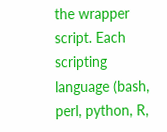the wrapper script. Each scripting language (bash, perl, python, R,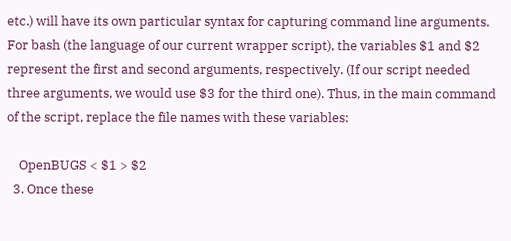etc.) will have its own particular syntax for capturing command line arguments. For bash (the language of our current wrapper script), the variables $1 and $2 represent the first and second arguments, respectively. (If our script needed three arguments, we would use $3 for the third one). Thus, in the main command of the script, replace the file names with these variables:

    OpenBUGS < $1 > $2
  3. Once these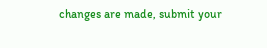changes are made, submit your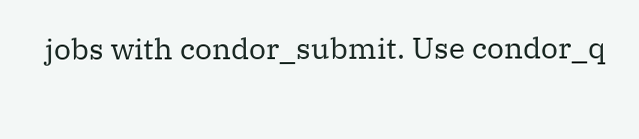jobs with condor_submit. Use condor_q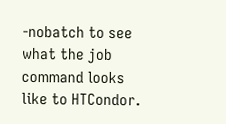-nobatch to see what the job command looks like to HTCondor.